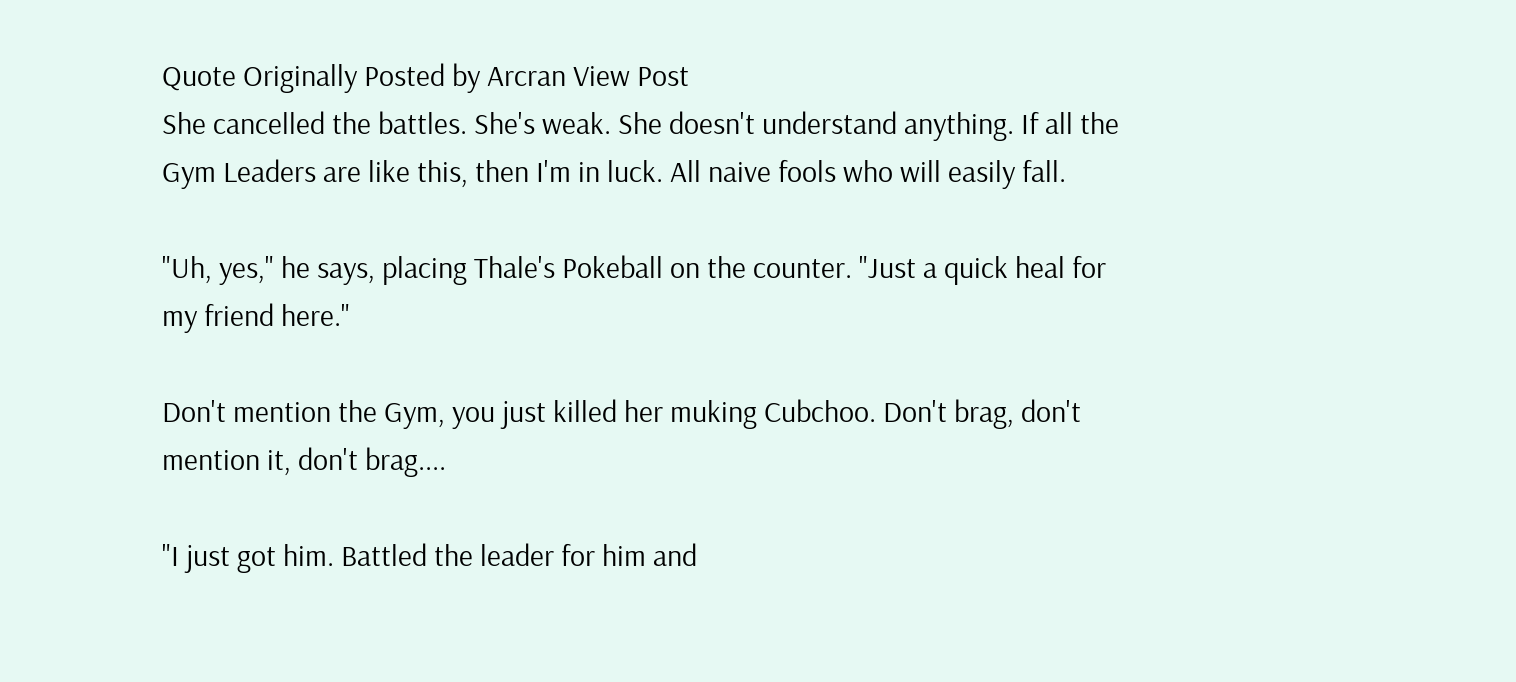Quote Originally Posted by Arcran View Post
She cancelled the battles. She's weak. She doesn't understand anything. If all the Gym Leaders are like this, then I'm in luck. All naive fools who will easily fall.

"Uh, yes," he says, placing Thale's Pokeball on the counter. "Just a quick heal for my friend here."

Don't mention the Gym, you just killed her muking Cubchoo. Don't brag, don't mention it, don't brag....

"I just got him. Battled the leader for him and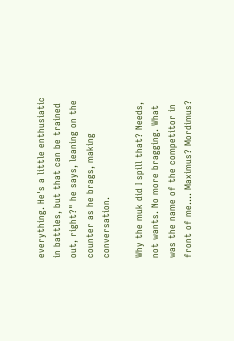everything. He's a little enthusiatic in battles, but that can be trained out, right?" he says, leaning on the counter as he brags, making conversation.

Why the muk did I spill that? Needs, not wants. No more bragging. What was the name of the competitor in front of me.... Maximus? Mordimus?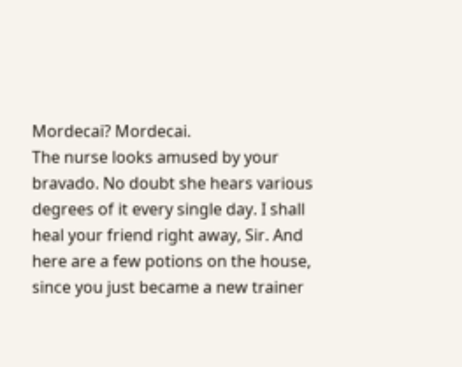Mordecai? Mordecai.
The nurse looks amused by your bravado. No doubt she hears various degrees of it every single day. I shall heal your friend right away, Sir. And here are a few potions on the house, since you just became a new trainer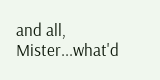and all, Mister...what'd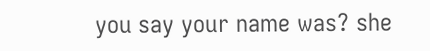you say your name was? she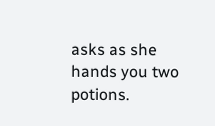asks as she hands you two potions.